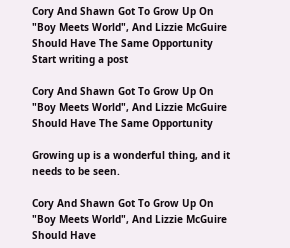Cory And Shawn Got To Grow Up On "Boy Meets World", And Lizzie McGuire Should Have The Same Opportunity
Start writing a post

Cory And Shawn Got To Grow Up On "Boy Meets World", And Lizzie McGuire Should Have The Same Opportunity

Growing up is a wonderful thing, and it needs to be seen.

Cory And Shawn Got To Grow Up On "Boy Meets World", And Lizzie McGuire Should Have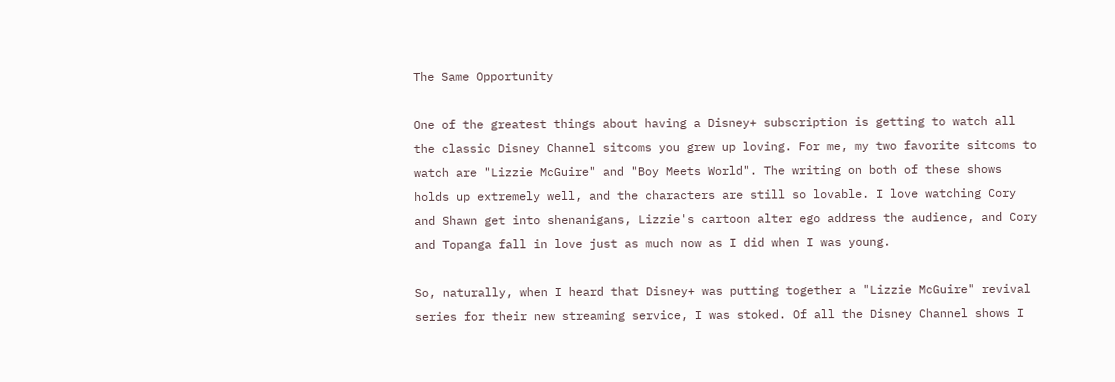The Same Opportunity

One of the greatest things about having a Disney+ subscription is getting to watch all the classic Disney Channel sitcoms you grew up loving. For me, my two favorite sitcoms to watch are "Lizzie McGuire" and "Boy Meets World". The writing on both of these shows holds up extremely well, and the characters are still so lovable. I love watching Cory and Shawn get into shenanigans, Lizzie's cartoon alter ego address the audience, and Cory and Topanga fall in love just as much now as I did when I was young.

So, naturally, when I heard that Disney+ was putting together a "Lizzie McGuire" revival series for their new streaming service, I was stoked. Of all the Disney Channel shows I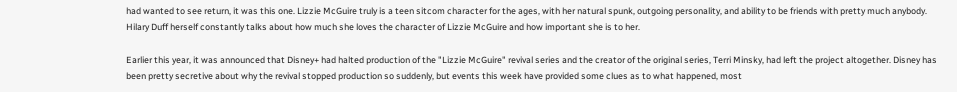had wanted to see return, it was this one. Lizzie McGuire truly is a teen sitcom character for the ages, with her natural spunk, outgoing personality, and ability to be friends with pretty much anybody. Hilary Duff herself constantly talks about how much she loves the character of Lizzie McGuire and how important she is to her.

Earlier this year, it was announced that Disney+ had halted production of the "Lizzie McGuire" revival series and the creator of the original series, Terri Minsky, had left the project altogether. Disney has been pretty secretive about why the revival stopped production so suddenly, but events this week have provided some clues as to what happened, most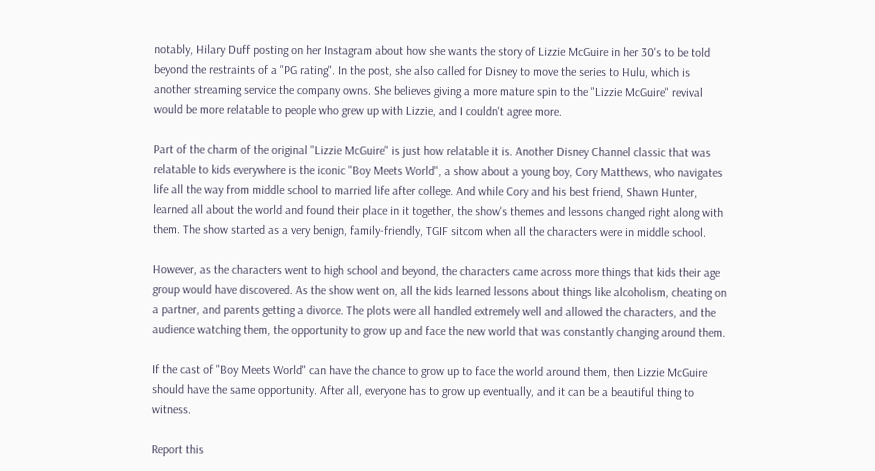notably, Hilary Duff posting on her Instagram about how she wants the story of Lizzie McGuire in her 30's to be told beyond the restraints of a "PG rating". In the post, she also called for Disney to move the series to Hulu, which is another streaming service the company owns. She believes giving a more mature spin to the "Lizzie McGuire" revival would be more relatable to people who grew up with Lizzie, and I couldn't agree more.

Part of the charm of the original "Lizzie McGuire" is just how relatable it is. Another Disney Channel classic that was relatable to kids everywhere is the iconic "Boy Meets World", a show about a young boy, Cory Matthews, who navigates life all the way from middle school to married life after college. And while Cory and his best friend, Shawn Hunter, learned all about the world and found their place in it together, the show's themes and lessons changed right along with them. The show started as a very benign, family-friendly, TGIF sitcom when all the characters were in middle school.

However, as the characters went to high school and beyond, the characters came across more things that kids their age group would have discovered. As the show went on, all the kids learned lessons about things like alcoholism, cheating on a partner, and parents getting a divorce. The plots were all handled extremely well and allowed the characters, and the audience watching them, the opportunity to grow up and face the new world that was constantly changing around them.

If the cast of "Boy Meets World" can have the chance to grow up to face the world around them, then Lizzie McGuire should have the same opportunity. After all, everyone has to grow up eventually, and it can be a beautiful thing to witness.

Report this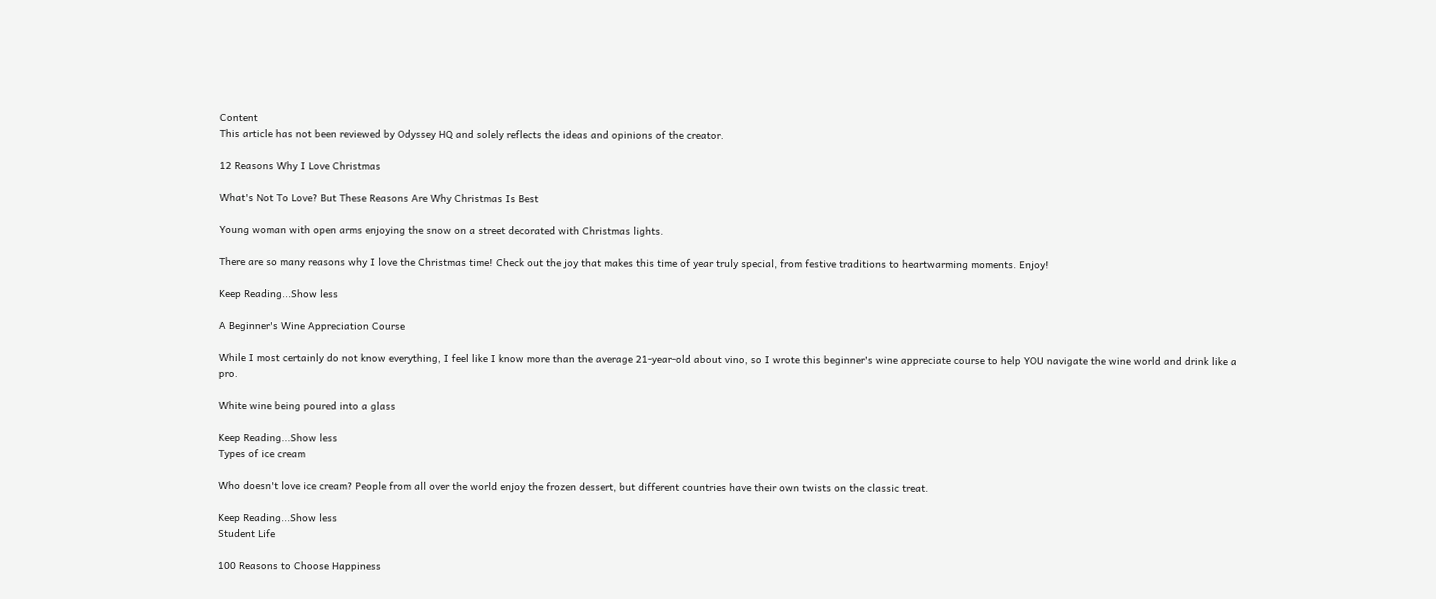Content
This article has not been reviewed by Odyssey HQ and solely reflects the ideas and opinions of the creator.

12 Reasons Why I Love Christmas

What's Not To Love? But These Reasons Are Why Christmas Is Best

Young woman with open arms enjoying the snow on a street decorated with Christmas lights.

There are so many reasons why I love the Christmas time! Check out the joy that makes this time of year truly special, from festive traditions to heartwarming moments. Enjoy!

Keep Reading...Show less

A Beginner's Wine Appreciation Course

While I most certainly do not know everything, I feel like I know more than the average 21-year-old about vino, so I wrote this beginner's wine appreciate course to help YOU navigate the wine world and drink like a pro.

White wine being poured into a glass

Keep Reading...Show less
Types of ice cream

Who doesn't love ice cream? People from all over the world enjoy the frozen dessert, but different countries have their own twists on the classic treat.

Keep Reading...Show less
Student Life

100 Reasons to Choose Happiness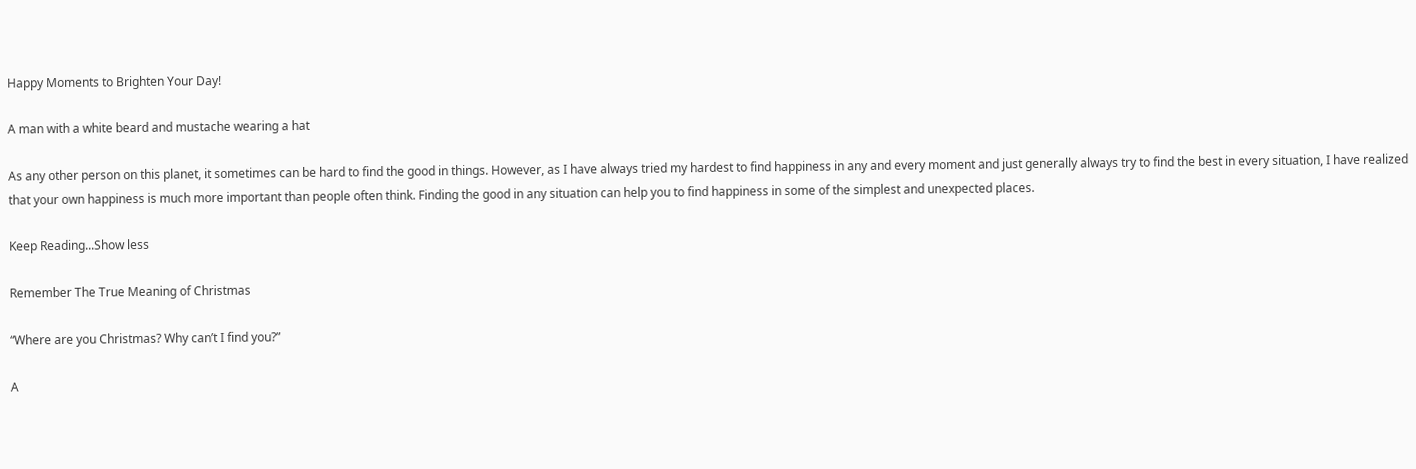Happy Moments to Brighten Your Day!

A man with a white beard and mustache wearing a hat

As any other person on this planet, it sometimes can be hard to find the good in things. However, as I have always tried my hardest to find happiness in any and every moment and just generally always try to find the best in every situation, I have realized that your own happiness is much more important than people often think. Finding the good in any situation can help you to find happiness in some of the simplest and unexpected places.

Keep Reading...Show less

Remember The True Meaning of Christmas

“Where are you Christmas? Why can’t I find you?”

A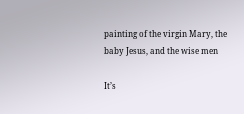painting of the virgin Mary, the baby Jesus, and the wise men

It’s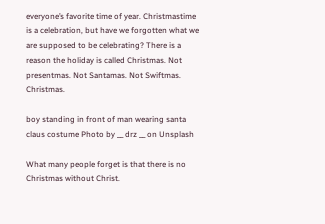everyone’s favorite time of year. Christmastime is a celebration, but have we forgotten what we are supposed to be celebrating? There is a reason the holiday is called Christmas. Not presentmas. Not Santamas. Not Swiftmas. Christmas.

boy standing in front of man wearing santa claus costume Photo by __ drz __ on Unsplash

What many people forget is that there is no Christmas without Christ.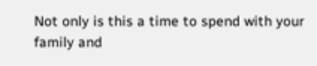Not only is this a time to spend with your family and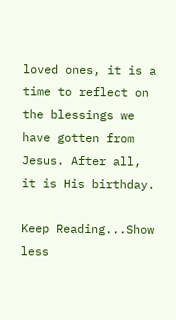loved ones, it is a time to reflect on the blessings we have gotten from Jesus. After all, it is His birthday.

Keep Reading...Show less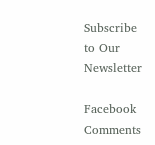Subscribe to Our Newsletter

Facebook Comments